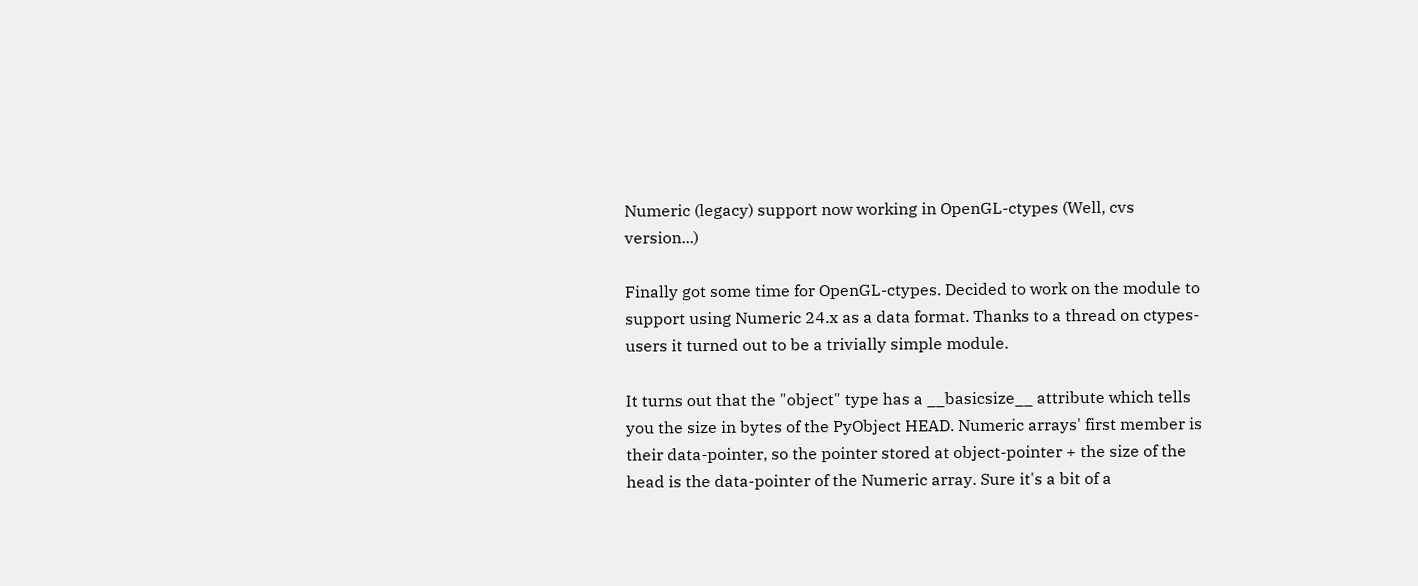Numeric (legacy) support now working in OpenGL-ctypes (Well, cvs version...)

Finally got some time for OpenGL-ctypes. Decided to work on the module to support using Numeric 24.x as a data format. Thanks to a thread on ctypes-users it turned out to be a trivially simple module.

It turns out that the "object" type has a __basicsize__ attribute which tells you the size in bytes of the PyObject HEAD. Numeric arrays' first member is their data-pointer, so the pointer stored at object-pointer + the size of the head is the data-pointer of the Numeric array. Sure it's a bit of a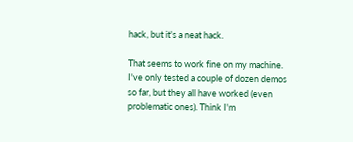hack, but it's a neat hack.

That seems to work fine on my machine. I've only tested a couple of dozen demos so far, but they all have worked (even problematic ones). Think I'm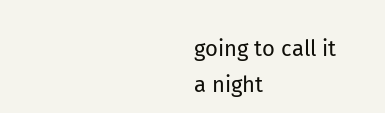going to call it a night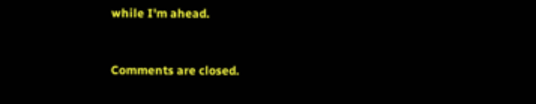while I'm ahead.


Comments are closed.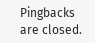Pingbacks are closed.